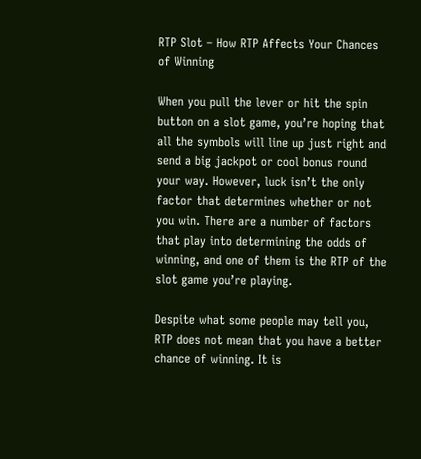RTP Slot – How RTP Affects Your Chances of Winning

When you pull the lever or hit the spin button on a slot game, you’re hoping that all the symbols will line up just right and send a big jackpot or cool bonus round your way. However, luck isn’t the only factor that determines whether or not you win. There are a number of factors that play into determining the odds of winning, and one of them is the RTP of the slot game you’re playing.

Despite what some people may tell you, RTP does not mean that you have a better chance of winning. It is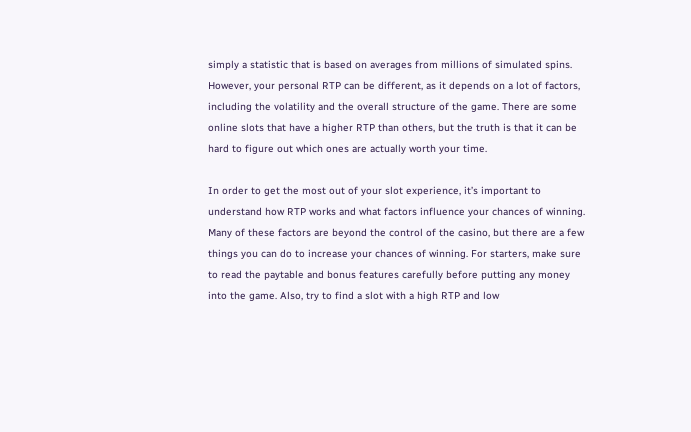simply a statistic that is based on averages from millions of simulated spins. However, your personal RTP can be different, as it depends on a lot of factors, including the volatility and the overall structure of the game. There are some online slots that have a higher RTP than others, but the truth is that it can be hard to figure out which ones are actually worth your time.

In order to get the most out of your slot experience, it’s important to understand how RTP works and what factors influence your chances of winning. Many of these factors are beyond the control of the casino, but there are a few things you can do to increase your chances of winning. For starters, make sure to read the paytable and bonus features carefully before putting any money into the game. Also, try to find a slot with a high RTP and low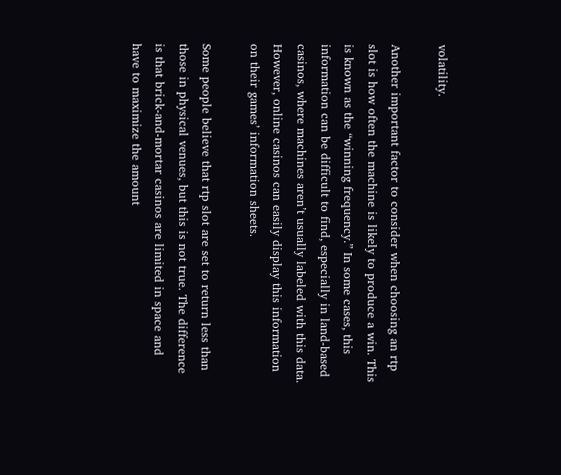volatility.

Another important factor to consider when choosing an rtp slot is how often the machine is likely to produce a win. This is known as the “winning frequency.” In some cases, this information can be difficult to find, especially in land-based casinos, where machines aren’t usually labeled with this data. However, online casinos can easily display this information on their games’ information sheets.

Some people believe that rtp slot are set to return less than those in physical venues, but this is not true. The difference is that brick-and-mortar casinos are limited in space and have to maximize the amount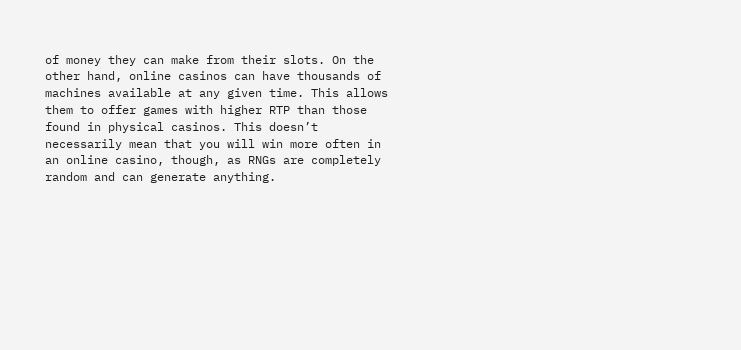of money they can make from their slots. On the other hand, online casinos can have thousands of machines available at any given time. This allows them to offer games with higher RTP than those found in physical casinos. This doesn’t necessarily mean that you will win more often in an online casino, though, as RNGs are completely random and can generate anything.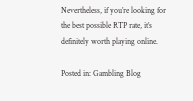Nevertheless, if you’re looking for the best possible RTP rate, it’s definitely worth playing online.

Posted in: Gambling Blog